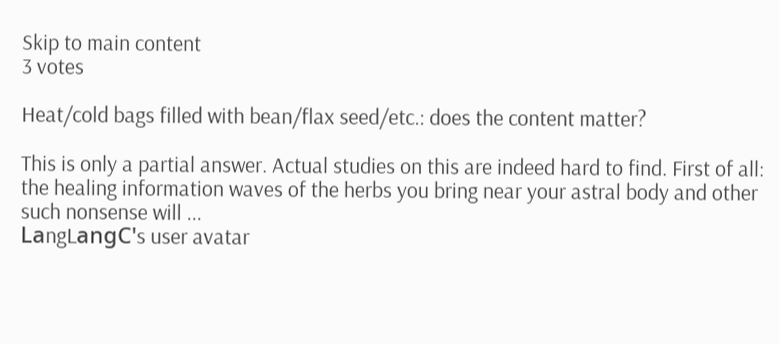Skip to main content
3 votes

Heat/cold bags filled with bean/flax seed/etc.: does the content matter?

This is only a partial answer. Actual studies on this are indeed hard to find. First of all: the healing information waves of the herbs you bring near your astral body and other such nonsense will ...
LаngLаngС's user avatar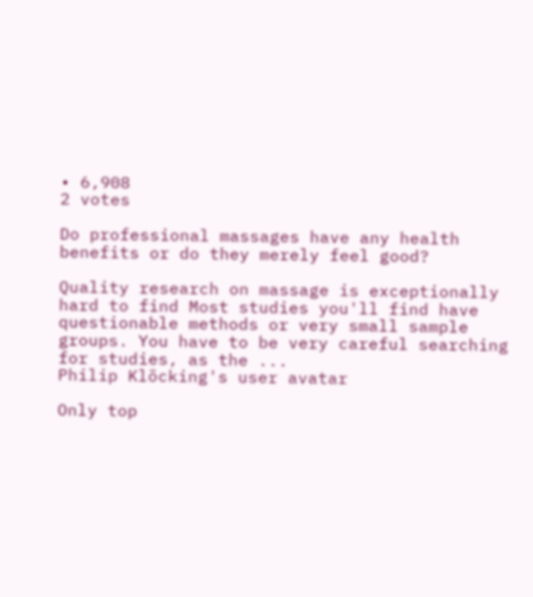• 6,908
2 votes

Do professional massages have any health benefits or do they merely feel good?

Quality research on massage is exceptionally hard to find Most studies you'll find have questionable methods or very small sample groups. You have to be very careful searching for studies, as the ...
Philip Klöcking's user avatar

Only top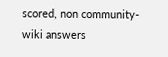scored, non community-wiki answers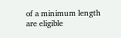of a minimum length are eligible